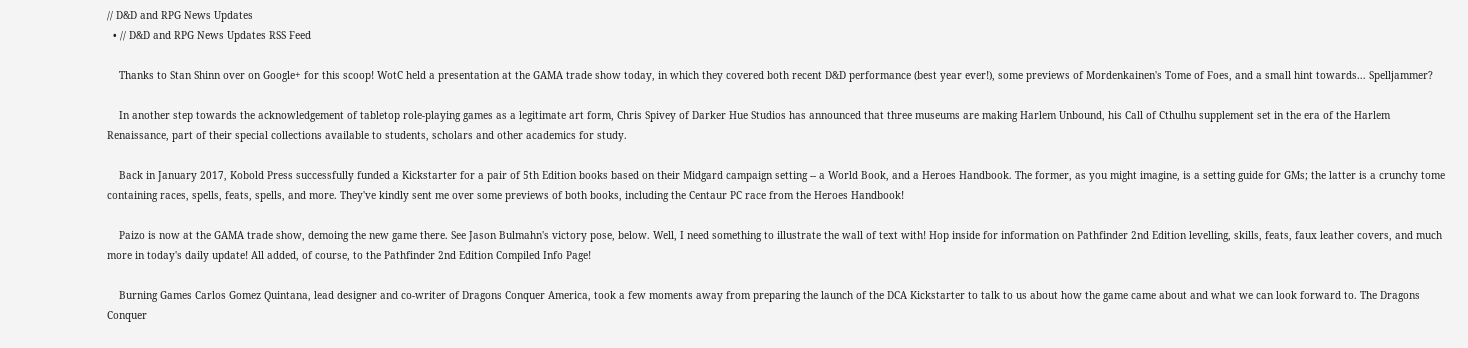// D&D and RPG News Updates
  • // D&D and RPG News Updates RSS Feed

    Thanks to Stan Shinn over on Google+ for this scoop! WotC held a presentation at the GAMA trade show today, in which they covered both recent D&D performance (best year ever!), some previews of Mordenkainen's Tome of Foes, and a small hint towards... Spelljammer?

    In another step towards the acknowledgement of tabletop role-playing games as a legitimate art form, Chris Spivey of Darker Hue Studios has announced that three museums are making Harlem Unbound, his Call of Cthulhu supplement set in the era of the Harlem Renaissance, part of their special collections available to students, scholars and other academics for study.

    Back in January 2017, Kobold Press successfully funded a Kickstarter for a pair of 5th Edition books based on their Midgard campaign setting -- a World Book, and a Heroes Handbook. The former, as you might imagine, is a setting guide for GMs; the latter is a crunchy tome containing races, spells, feats, spells, and more. They've kindly sent me over some previews of both books, including the Centaur PC race from the Heroes Handbook!

    Paizo is now at the GAMA trade show, demoing the new game there. See Jason Bulmahn's victory pose, below. Well, I need something to illustrate the wall of text with! Hop inside for information on Pathfinder 2nd Edition levelling, skills, feats, faux leather covers, and much more in today's daily update! All added, of course, to the Pathfinder 2nd Edition Compiled Info Page!

    Burning Games Carlos Gomez Quintana, lead designer and co-writer of Dragons Conquer America, took a few moments away from preparing the launch of the DCA Kickstarter to talk to us about how the game came about and what we can look forward to. The Dragons Conquer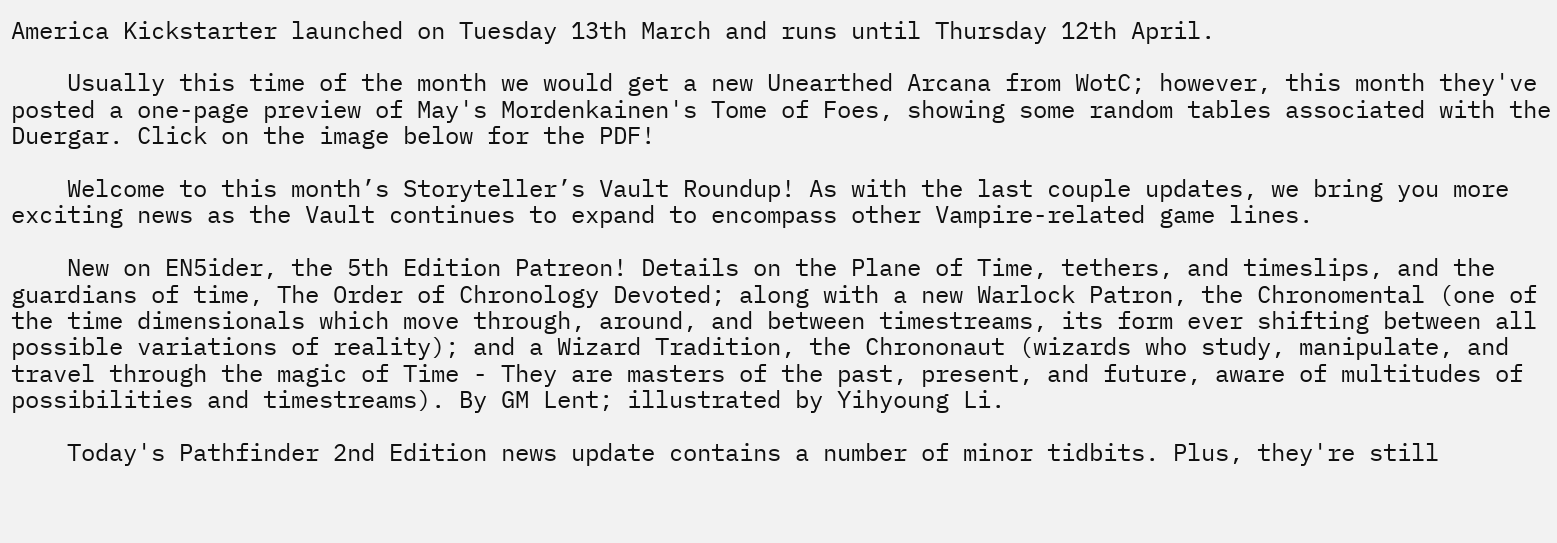America Kickstarter launched on Tuesday 13th March and runs until Thursday 12th April.

    Usually this time of the month we would get a new Unearthed Arcana from WotC; however, this month they've posted a one-page preview of May's Mordenkainen's Tome of Foes, showing some random tables associated with the Duergar. Click on the image below for the PDF!

    Welcome to this month’s Storyteller’s Vault Roundup! As with the last couple updates, we bring you more exciting news as the Vault continues to expand to encompass other Vampire-related game lines.

    New on EN5ider, the 5th Edition Patreon! Details on the Plane of Time, tethers, and timeslips, and the guardians of time, The Order of Chronology Devoted; along with a new Warlock Patron, the Chronomental (one of the time dimensionals which move through, around, and between timestreams, its form ever shifting between all possible variations of reality); and a Wizard Tradition, the Chrononaut (wizards who study, manipulate, and travel through the magic of Time - They are masters of the past, present, and future, aware of multitudes of possibilities and timestreams). By GM Lent; illustrated by Yihyoung Li.

    Today's Pathfinder 2nd Edition news update contains a number of minor tidbits. Plus, they're still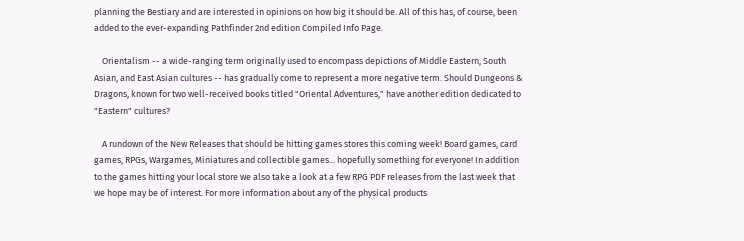planning the Bestiary and are interested in opinions on how big it should be. All of this has, of course, been added to the ever-expanding Pathfinder 2nd edition Compiled Info Page.

    Orientalism -- a wide-ranging term originally used to encompass depictions of Middle Eastern, South Asian, and East Asian cultures -- has gradually come to represent a more negative term. Should Dungeons & Dragons, known for two well-received books titled "Oriental Adventures," have another edition dedicated to "Eastern" cultures?

    A rundown of the New Releases that should be hitting games stores this coming week! Board games, card games, RPGs, Wargames, Miniatures and collectible games... hopefully something for everyone! In addition to the games hitting your local store we also take a look at a few RPG PDF releases from the last week that we hope may be of interest. For more information about any of the physical products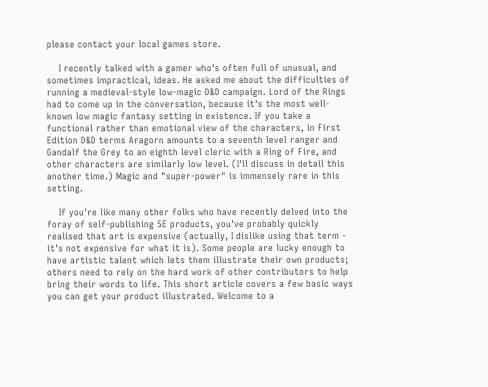please contact your local games store.

    I recently talked with a gamer who's often full of unusual, and sometimes impractical, ideas. He asked me about the difficulties of running a medieval-style low-magic D&D campaign. Lord of the Rings had to come up in the conversation, because it's the most well-known low magic fantasy setting in existence. If you take a functional rather than emotional view of the characters, in First Edition D&D terms Aragorn amounts to a seventh level ranger and Gandalf the Grey to an eighth level cleric with a Ring of Fire, and other characters are similarly low level. (I'll discuss in detail this another time.) Magic and "super-power" is immensely rare in this setting.

    If you're like many other folks who have recently delved into the foray of self-publishing 5E products, you've probably quickly realised that art is expensive (actually, I dislike using that term - it's not expensive for what it is). Some people are lucky enough to have artistic talent which lets them illustrate their own products; others need to rely on the hard work of other contributors to help bring their words to life. This short article covers a few basic ways you can get your product illustrated. Welcome to a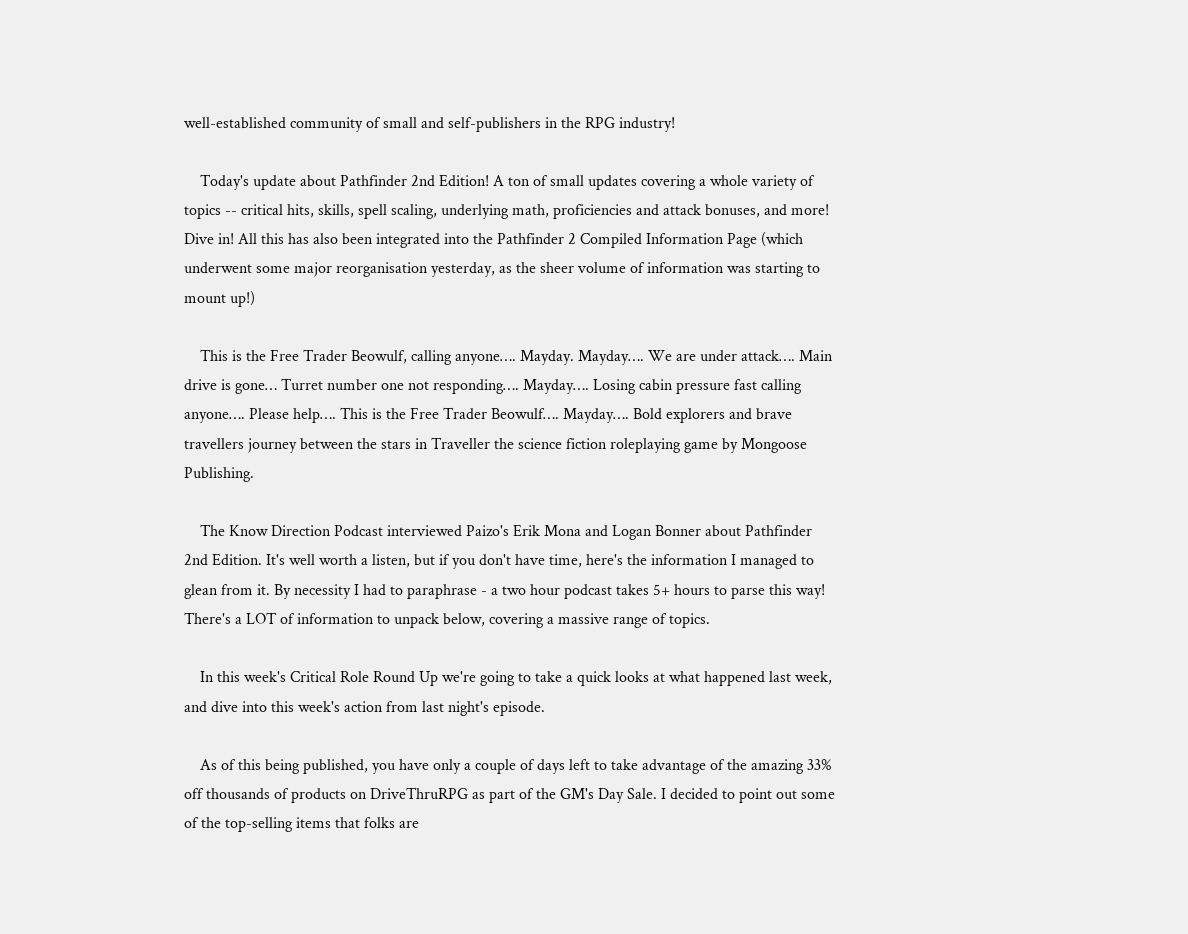well-established community of small and self-publishers in the RPG industry!

    Today's update about Pathfinder 2nd Edition! A ton of small updates covering a whole variety of topics -- critical hits, skills, spell scaling, underlying math, proficiencies and attack bonuses, and more! Dive in! All this has also been integrated into the Pathfinder 2 Compiled Information Page (which underwent some major reorganisation yesterday, as the sheer volume of information was starting to mount up!)

    This is the Free Trader Beowulf, calling anyone…. Mayday. Mayday…. We are under attack…. Main drive is gone… Turret number one not responding…. Mayday…. Losing cabin pressure fast calling anyone…. Please help…. This is the Free Trader Beowulf…. Mayday…. Bold explorers and brave travellers journey between the stars in Traveller the science fiction roleplaying game by Mongoose Publishing.

    The Know Direction Podcast interviewed Paizo's Erik Mona and Logan Bonner about Pathfinder 2nd Edition. It's well worth a listen, but if you don't have time, here's the information I managed to glean from it. By necessity I had to paraphrase - a two hour podcast takes 5+ hours to parse this way! There's a LOT of information to unpack below, covering a massive range of topics.

    In this week's Critical Role Round Up we're going to take a quick looks at what happened last week, and dive into this week's action from last night's episode.

    As of this being published, you have only a couple of days left to take advantage of the amazing 33% off thousands of products on DriveThruRPG as part of the GM's Day Sale. I decided to point out some of the top-selling items that folks are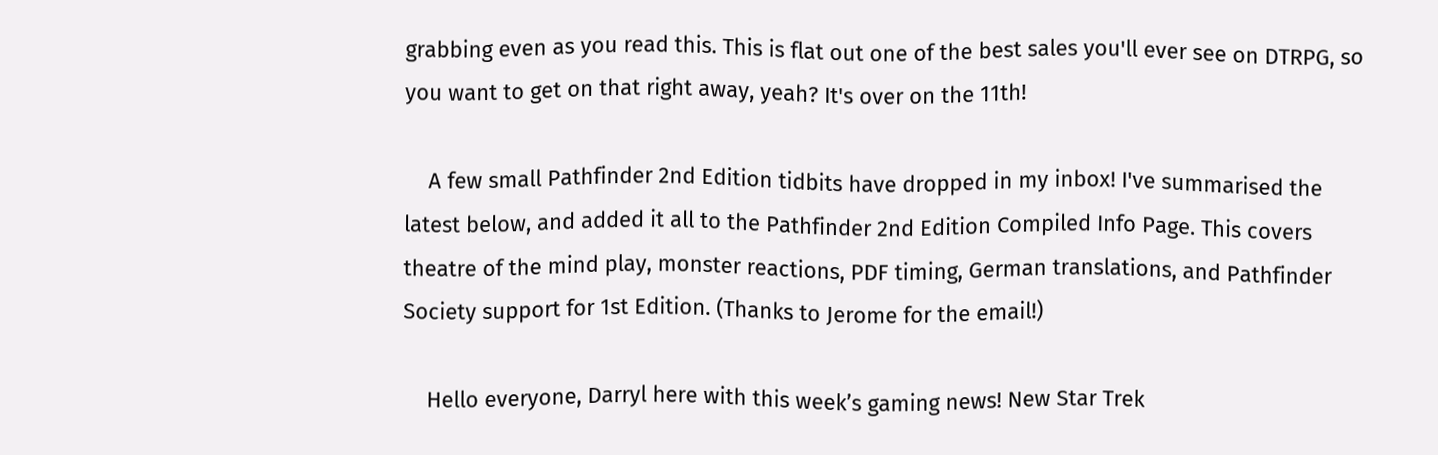grabbing even as you read this. This is flat out one of the best sales you'll ever see on DTRPG, so you want to get on that right away, yeah? It's over on the 11th!

    A few small Pathfinder 2nd Edition tidbits have dropped in my inbox! I've summarised the latest below, and added it all to the Pathfinder 2nd Edition Compiled Info Page. This covers theatre of the mind play, monster reactions, PDF timing, German translations, and Pathfinder Society support for 1st Edition. (Thanks to Jerome for the email!)

    Hello everyone, Darryl here with this week’s gaming news! New Star Trek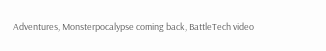Adventures, Monsterpocalypse coming back, BattleTech video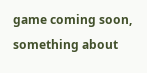game coming soon, something about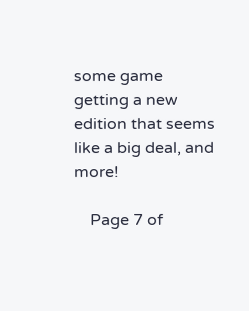some game getting a new edition that seems like a big deal, and more!

    Page 7 of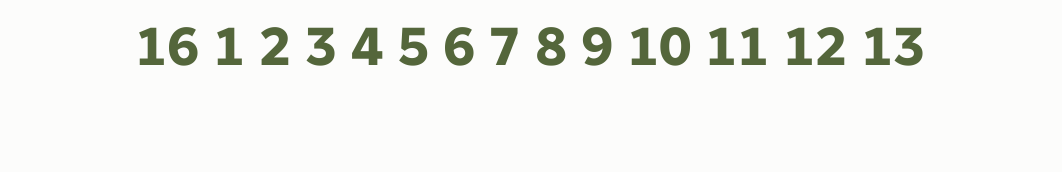16 1 2 3 4 5 6 7 8 9 10 11 12 13